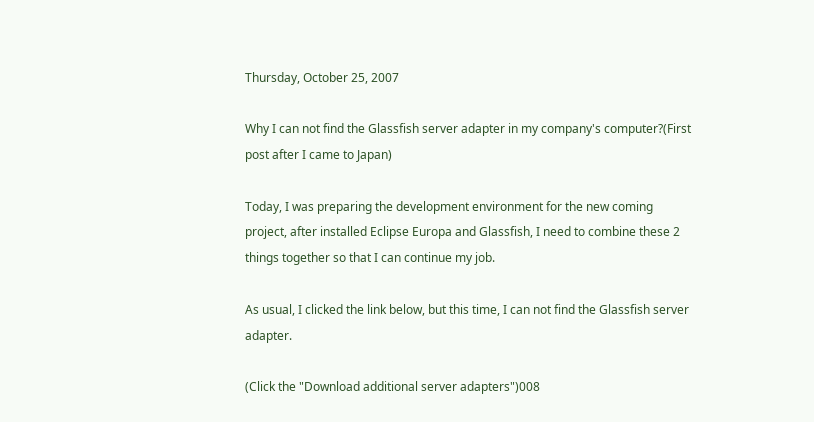Thursday, October 25, 2007

Why I can not find the Glassfish server adapter in my company's computer?(First post after I came to Japan)

Today, I was preparing the development environment for the new coming project, after installed Eclipse Europa and Glassfish, I need to combine these 2 things together so that I can continue my job.

As usual, I clicked the link below, but this time, I can not find the Glassfish server adapter.

(Click the "Download additional server adapters")008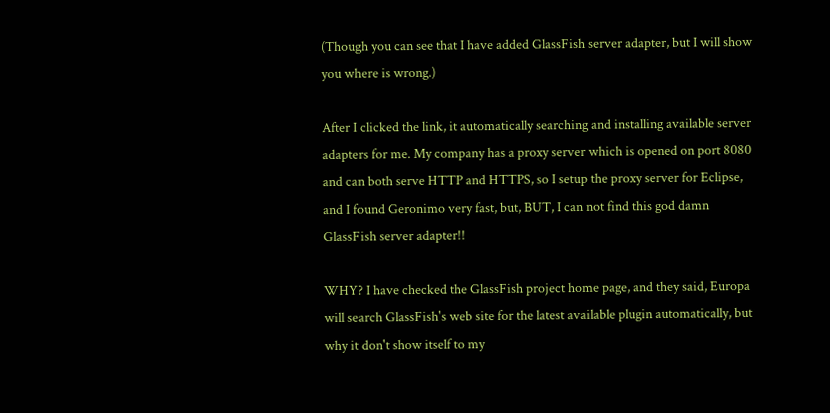(Though you can see that I have added GlassFish server adapter, but I will show you where is wrong.)

After I clicked the link, it automatically searching and installing available server adapters for me. My company has a proxy server which is opened on port 8080 and can both serve HTTP and HTTPS, so I setup the proxy server for Eclipse, and I found Geronimo very fast, but, BUT, I can not find this god damn GlassFish server adapter!!

WHY? I have checked the GlassFish project home page, and they said, Europa will search GlassFish's web site for the latest available plugin automatically, but why it don't show itself to my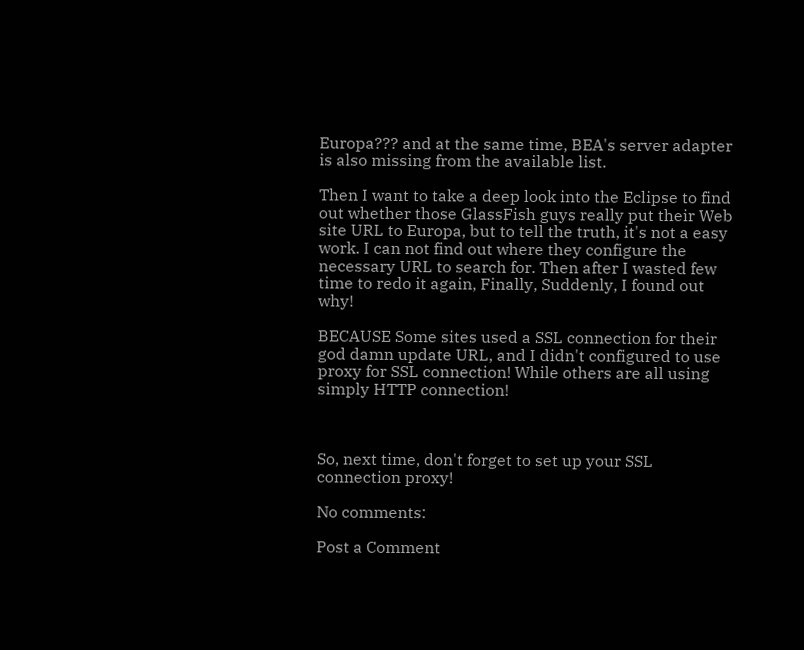Europa??? and at the same time, BEA's server adapter is also missing from the available list.

Then I want to take a deep look into the Eclipse to find out whether those GlassFish guys really put their Web site URL to Europa, but to tell the truth, it's not a easy work. I can not find out where they configure the necessary URL to search for. Then after I wasted few time to redo it again, Finally, Suddenly, I found out why!

BECAUSE Some sites used a SSL connection for their god damn update URL, and I didn't configured to use proxy for SSL connection! While others are all using simply HTTP connection!



So, next time, don't forget to set up your SSL connection proxy!

No comments:

Post a Comment